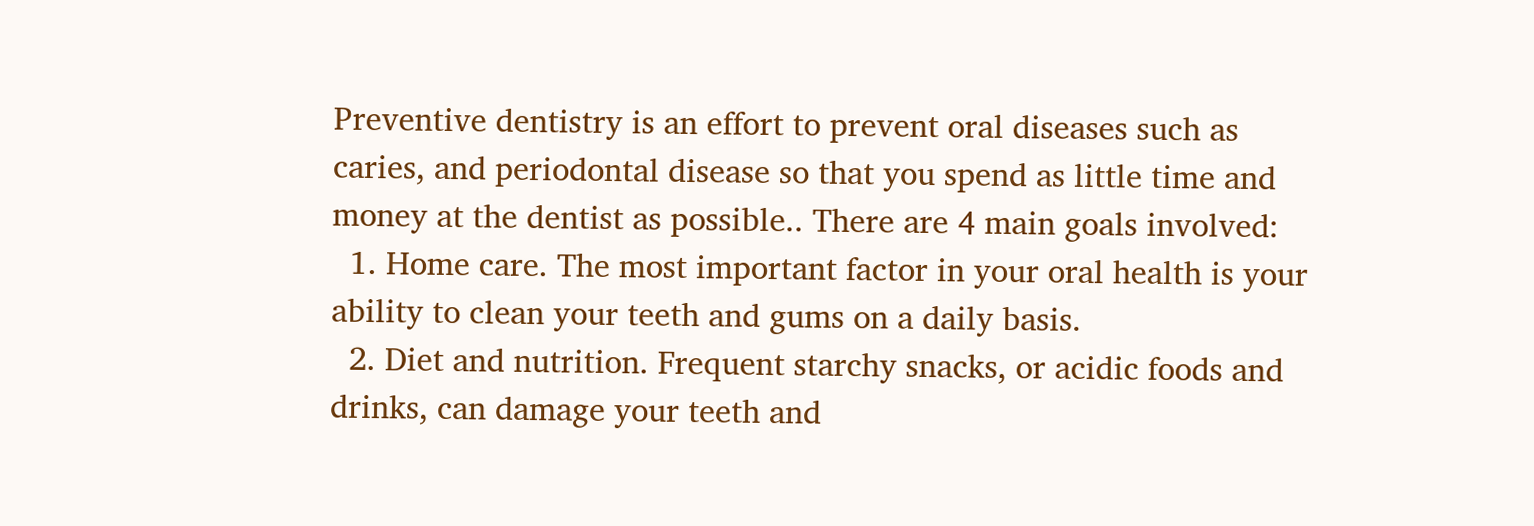Preventive dentistry is an effort to prevent oral diseases such as caries, and periodontal disease so that you spend as little time and money at the dentist as possible.. There are 4 main goals involved:
  1. Home care. The most important factor in your oral health is your ability to clean your teeth and gums on a daily basis.
  2. Diet and nutrition. Frequent starchy snacks, or acidic foods and drinks, can damage your teeth and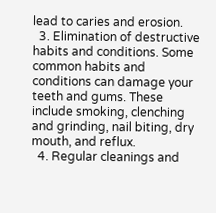lead to caries and erosion.
  3. Elimination of destructive habits and conditions. Some common habits and conditions can damage your teeth and gums. These include smoking, clenching and grinding, nail biting, dry mouth, and reflux.
  4. Regular cleanings and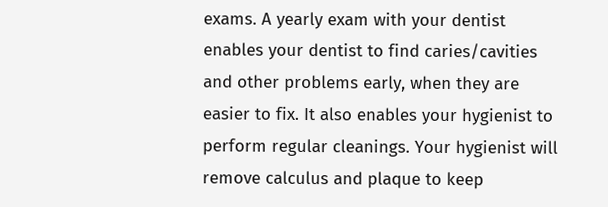exams. A yearly exam with your dentist enables your dentist to find caries/cavities and other problems early, when they are easier to fix. It also enables your hygienist to perform regular cleanings. Your hygienist will remove calculus and plaque to keep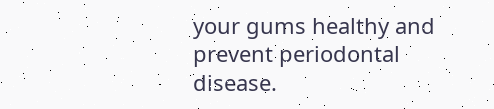your gums healthy and prevent periodontal disease.